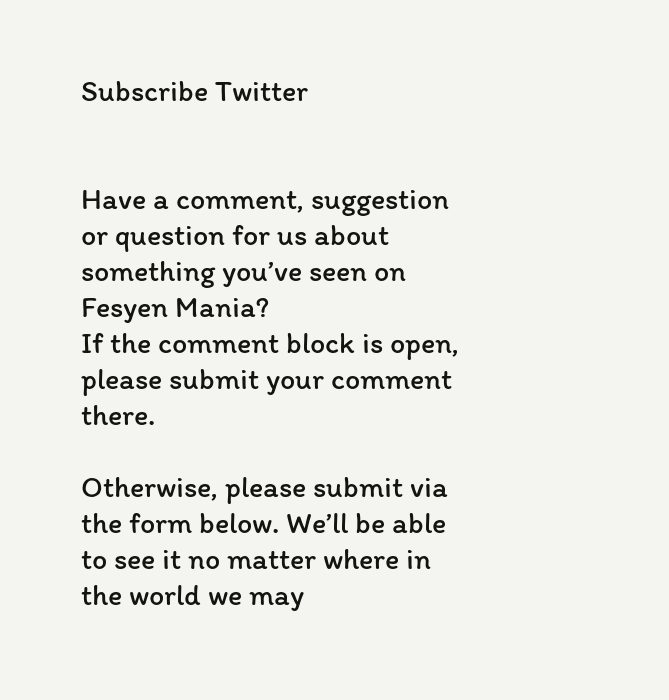Subscribe Twitter


Have a comment, suggestion or question for us about something you’ve seen on Fesyen Mania?
If the comment block is open, please submit your comment there.

Otherwise, please submit via the form below. We’ll be able to see it no matter where in the world we may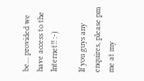be… provided we have access to the Internet!! :-)

If you guys any enquires, please pm me at my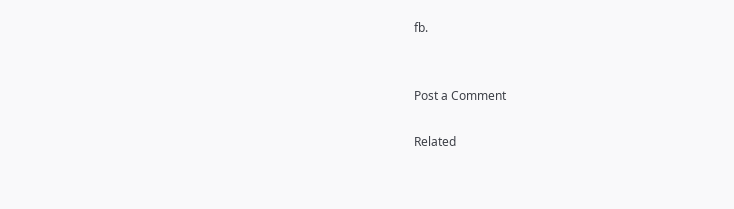fb.


Post a Comment

Related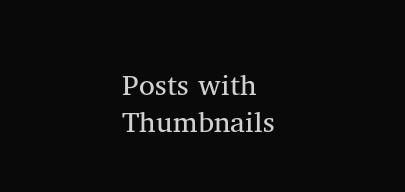Posts with Thumbnails